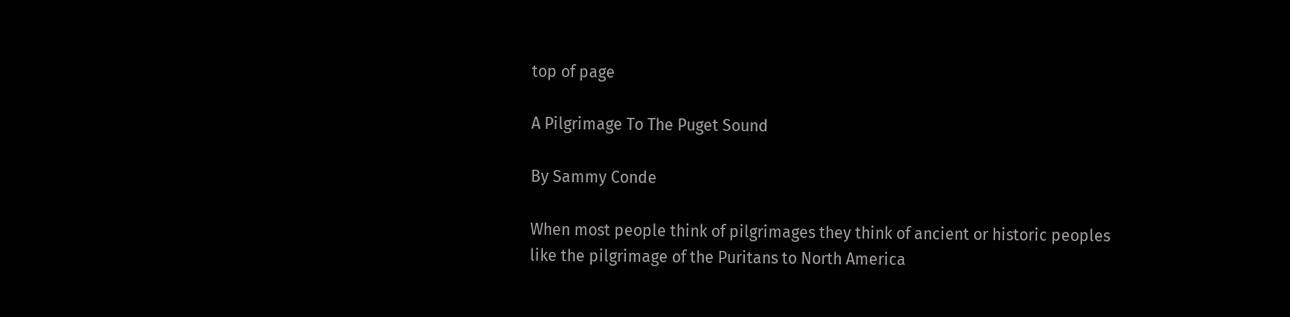top of page

A Pilgrimage To The Puget Sound

By Sammy Conde

When most people think of pilgrimages they think of ancient or historic peoples like the pilgrimage of the Puritans to North America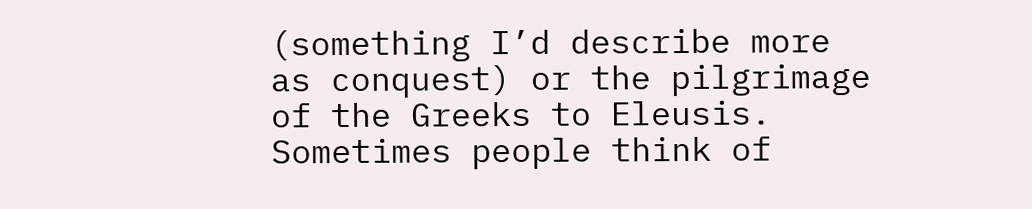(something I’d describe more as conquest) or the pilgrimage of the Greeks to Eleusis. Sometimes people think of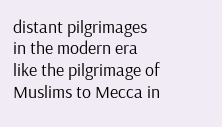distant pilgrimages in the modern era like the pilgrimage of Muslims to Mecca in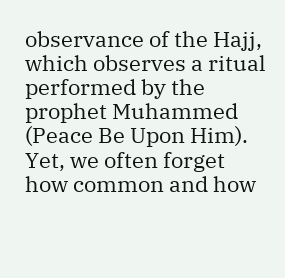observance of the Hajj, which observes a ritual performed by the prophet Muhammed (Peace Be Upon Him). Yet, we often forget how common and how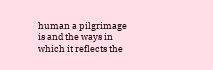human a pilgrimage is and the ways in which it reflects the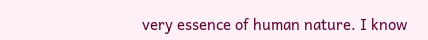very essence of human nature. I know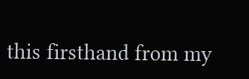this firsthand from my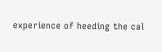experience of heeding the cal